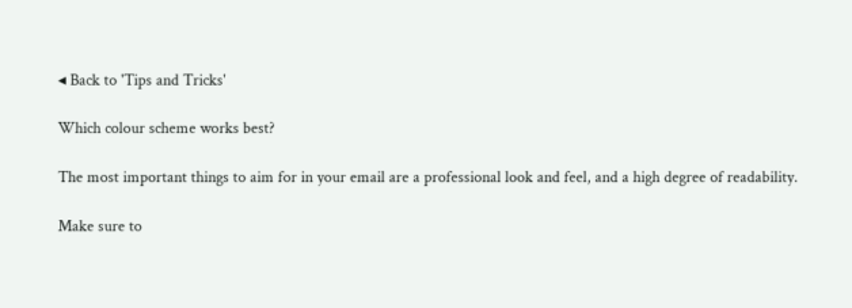◂ Back to 'Tips and Tricks'

Which colour scheme works best?

The most important things to aim for in your email are a professional look and feel, and a high degree of readability.

Make sure to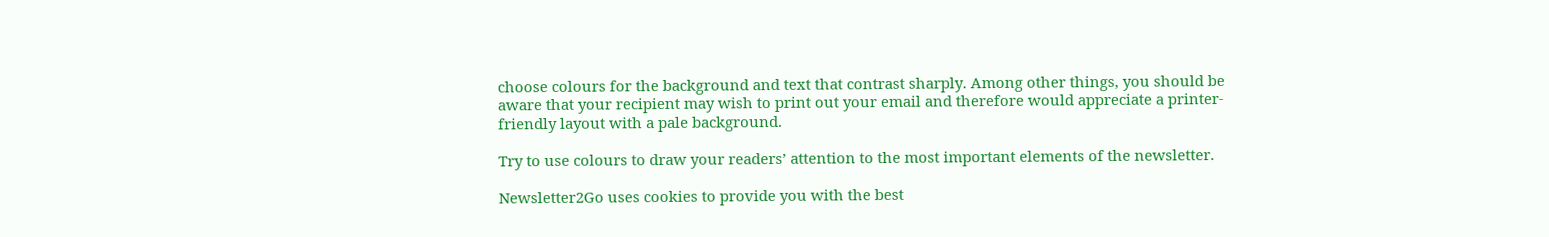choose colours for the background and text that contrast sharply. Among other things, you should be aware that your recipient may wish to print out your email and therefore would appreciate a printer-friendly layout with a pale background.

Try to use colours to draw your readers’ attention to the most important elements of the newsletter.

Newsletter2Go uses cookies to provide you with the best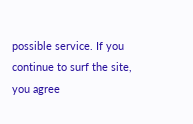possible service. If you continue to surf the site, you agree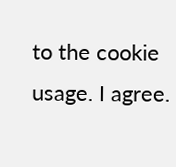to the cookie usage. I agree.